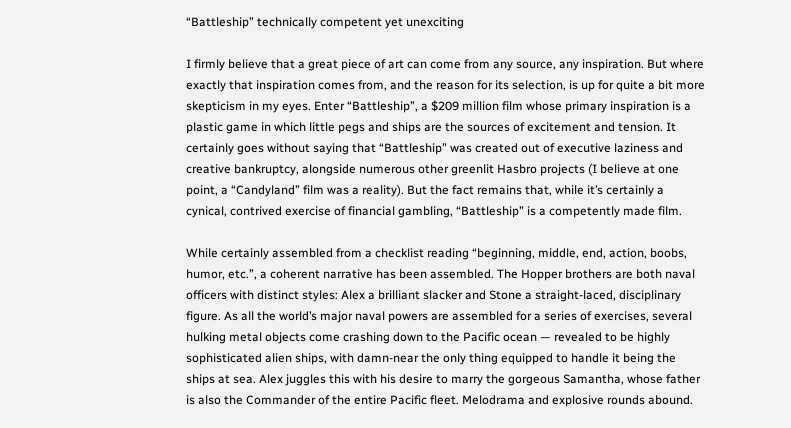“Battleship” technically competent yet unexciting

I firmly believe that a great piece of art can come from any source, any inspiration. But where exactly that inspiration comes from, and the reason for its selection, is up for quite a bit more skepticism in my eyes. Enter “Battleship”, a $209 million film whose primary inspiration is a plastic game in which little pegs and ships are the sources of excitement and tension. It certainly goes without saying that “Battleship” was created out of executive laziness and creative bankruptcy, alongside numerous other greenlit Hasbro projects (I believe at one point, a “Candyland” film was a reality). But the fact remains that, while it’s certainly a cynical, contrived exercise of financial gambling, “Battleship” is a competently made film.

While certainly assembled from a checklist reading “beginning, middle, end, action, boobs, humor, etc.”, a coherent narrative has been assembled. The Hopper brothers are both naval officers with distinct styles: Alex a brilliant slacker and Stone a straight-laced, disciplinary figure. As all the world’s major naval powers are assembled for a series of exercises, several hulking metal objects come crashing down to the Pacific ocean — revealed to be highly sophisticated alien ships, with damn-near the only thing equipped to handle it being the ships at sea. Alex juggles this with his desire to marry the gorgeous Samantha, whose father is also the Commander of the entire Pacific fleet. Melodrama and explosive rounds abound.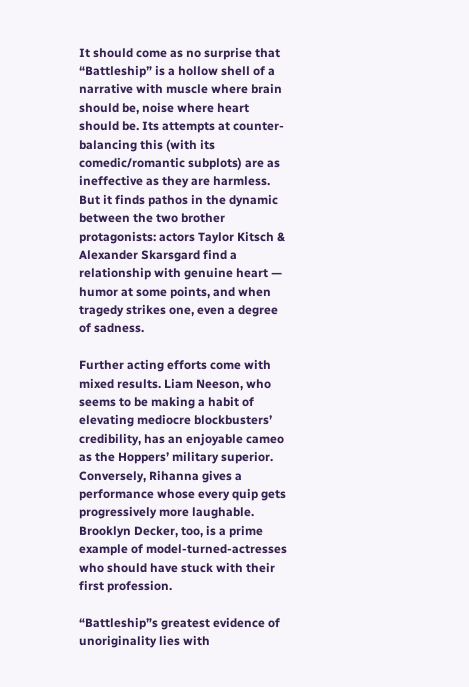It should come as no surprise that “Battleship” is a hollow shell of a narrative with muscle where brain should be, noise where heart should be. Its attempts at counter-balancing this (with its comedic/romantic subplots) are as ineffective as they are harmless. But it finds pathos in the dynamic between the two brother protagonists: actors Taylor Kitsch & Alexander Skarsgard find a relationship with genuine heart — humor at some points, and when tragedy strikes one, even a degree of sadness.

Further acting efforts come with mixed results. Liam Neeson, who seems to be making a habit of elevating mediocre blockbusters’ credibility, has an enjoyable cameo as the Hoppers’ military superior. Conversely, Rihanna gives a performance whose every quip gets progressively more laughable. Brooklyn Decker, too, is a prime example of model-turned-actresses who should have stuck with their first profession.

“Battleship”s greatest evidence of unoriginality lies with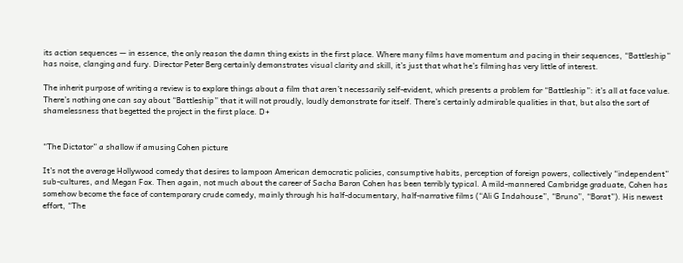its action sequences — in essence, the only reason the damn thing exists in the first place. Where many films have momentum and pacing in their sequences, “Battleship” has noise, clanging and fury. Director Peter Berg certainly demonstrates visual clarity and skill, it’s just that what he’s filming has very little of interest.

The inherit purpose of writing a review is to explore things about a film that aren’t necessarily self-evident, which presents a problem for “Battleship”: it’s all at face value. There’s nothing one can say about “Battleship” that it will not proudly, loudly demonstrate for itself. There’s certainly admirable qualities in that, but also the sort of shamelessness that begetted the project in the first place. D+


“The Dictator” a shallow if amusing Cohen picture

It’s not the average Hollywood comedy that desires to lampoon American democratic policies, consumptive habits, perception of foreign powers, collectively “independent” sub-cultures, and Megan Fox. Then again, not much about the career of Sacha Baron Cohen has been terribly typical. A mild-mannered Cambridge graduate, Cohen has somehow become the face of contemporary crude comedy, mainly through his half-documentary, half-narrative films (“Ali G Indahouse”, “Bruno”, “Borat”). His newest effort, “The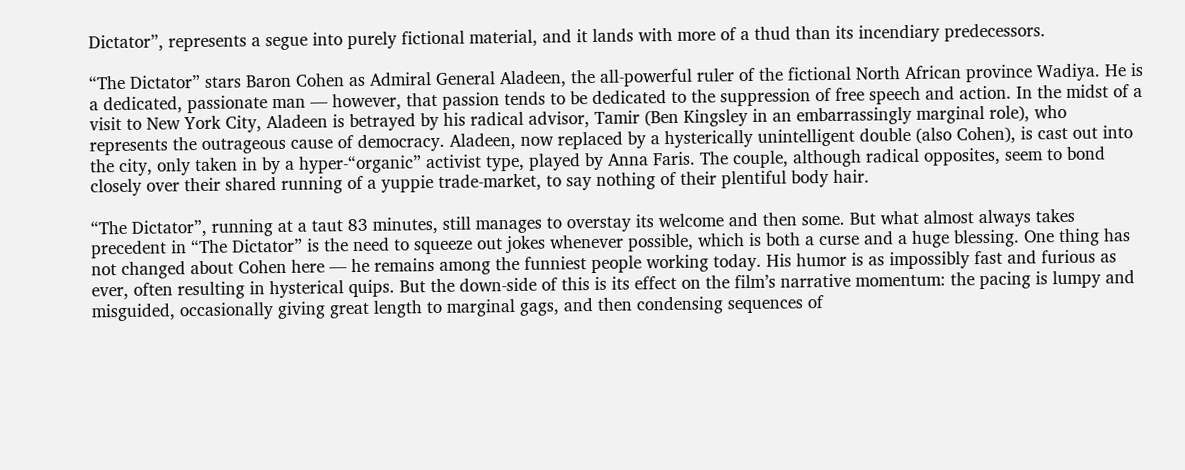Dictator”, represents a segue into purely fictional material, and it lands with more of a thud than its incendiary predecessors.

“The Dictator” stars Baron Cohen as Admiral General Aladeen, the all-powerful ruler of the fictional North African province Wadiya. He is a dedicated, passionate man — however, that passion tends to be dedicated to the suppression of free speech and action. In the midst of a visit to New York City, Aladeen is betrayed by his radical advisor, Tamir (Ben Kingsley in an embarrassingly marginal role), who represents the outrageous cause of democracy. Aladeen, now replaced by a hysterically unintelligent double (also Cohen), is cast out into the city, only taken in by a hyper-“organic” activist type, played by Anna Faris. The couple, although radical opposites, seem to bond closely over their shared running of a yuppie trade-market, to say nothing of their plentiful body hair.

“The Dictator”, running at a taut 83 minutes, still manages to overstay its welcome and then some. But what almost always takes precedent in “The Dictator” is the need to squeeze out jokes whenever possible, which is both a curse and a huge blessing. One thing has not changed about Cohen here — he remains among the funniest people working today. His humor is as impossibly fast and furious as ever, often resulting in hysterical quips. But the down-side of this is its effect on the film’s narrative momentum: the pacing is lumpy and misguided, occasionally giving great length to marginal gags, and then condensing sequences of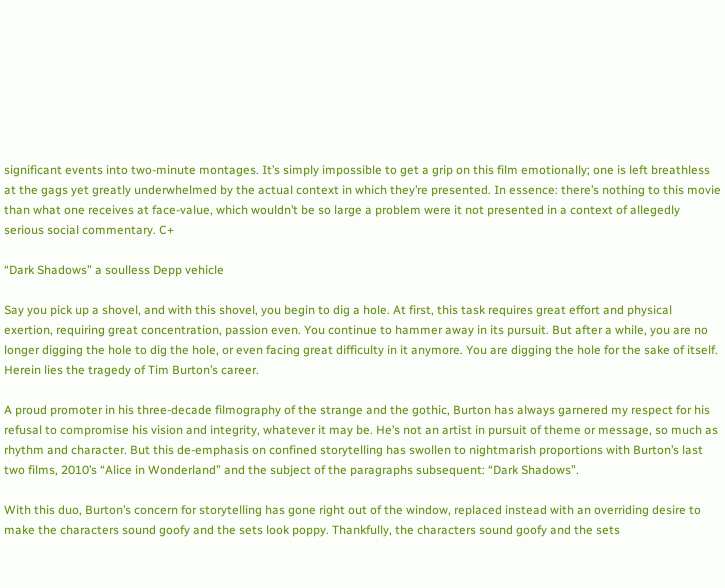significant events into two-minute montages. It’s simply impossible to get a grip on this film emotionally; one is left breathless at the gags yet greatly underwhelmed by the actual context in which they’re presented. In essence: there’s nothing to this movie than what one receives at face-value, which wouldn’t be so large a problem were it not presented in a context of allegedly serious social commentary. C+

“Dark Shadows” a soulless Depp vehicle

Say you pick up a shovel, and with this shovel, you begin to dig a hole. At first, this task requires great effort and physical exertion, requiring great concentration, passion even. You continue to hammer away in its pursuit. But after a while, you are no longer digging the hole to dig the hole, or even facing great difficulty in it anymore. You are digging the hole for the sake of itself. Herein lies the tragedy of Tim Burton’s career.

A proud promoter in his three-decade filmography of the strange and the gothic, Burton has always garnered my respect for his refusal to compromise his vision and integrity, whatever it may be. He’s not an artist in pursuit of theme or message, so much as rhythm and character. But this de-emphasis on confined storytelling has swollen to nightmarish proportions with Burton’s last two films, 2010’s “Alice in Wonderland” and the subject of the paragraphs subsequent: “Dark Shadows”.

With this duo, Burton’s concern for storytelling has gone right out of the window, replaced instead with an overriding desire to make the characters sound goofy and the sets look poppy. Thankfully, the characters sound goofy and the sets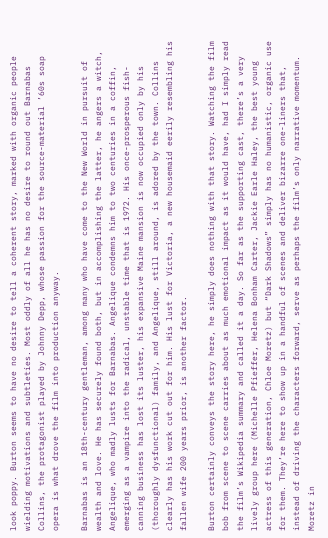look poppy. Burton seems to have no desire to tell a coherent story, marked with organic people wielding motivations and subtleties. Most oddly of all he has no desire to round out Barnabas Collins, the protagonist played by Johnny Depp, whose passion for the source-material ’60s soap opera is what drove the film into production anyway.

Barnabas is an 18th-century gentleman, among many who have come to the New World in pursuit of wealth and love. He has securely found both, but in accomplishing the latter, he angers a witch, Angelique, who madly lusts for Barnabas. Angelique condemns him to two centuries in a coffin, emerging as a vampire into the radical, unstable time that is 1972. His once-prosperous fish-canning business has lost its luster, his expansive Maine mansion is now occupied only by his (thoroughly dysfunctional) family, and Angelique, still around, is adored by the town. Collins clearly has his work cut out for him. His lust for Victoria, a new housemaid eerily resembling his fallen wife 200 years prior, is another factor.

Burton certainly conveys the story here, he simply does nothing with that story. Watching the film bob from scene to scene carries about as much emotional impact as it would have, had I simply read the film’s Wikipedia summary and called it a day. So far as the supporting cast, there’s a very lively group here (Michelle Pfieffer, Helena Bonham Carter, Jackie Earle Haley, the best young actress of this generation, Chloe Moretz) but “Dark Shadows” simply has no humanistic, organic use for them. They’re here to show up in a handful of scenes and deliver bizarre one-liners that, instead of driving the characters forward, serve as perhaps the film’s only narrative momentum. Moretz in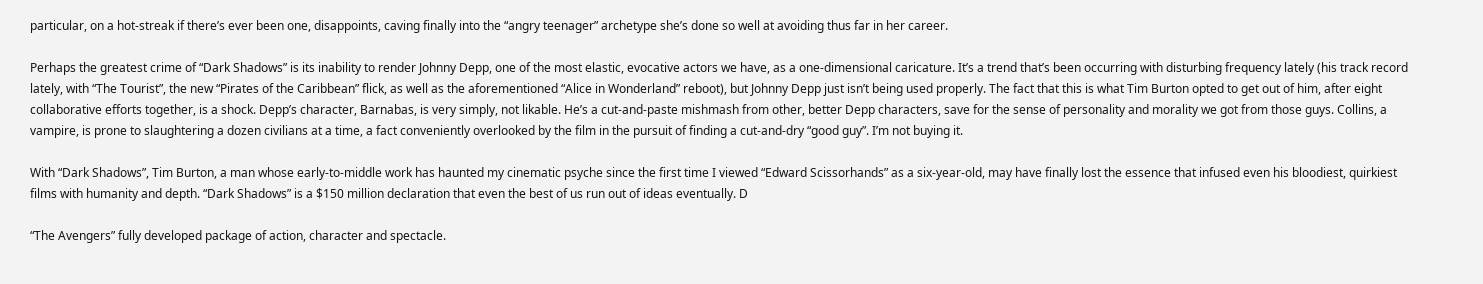particular, on a hot-streak if there’s ever been one, disappoints, caving finally into the “angry teenager” archetype she’s done so well at avoiding thus far in her career.

Perhaps the greatest crime of “Dark Shadows” is its inability to render Johnny Depp, one of the most elastic, evocative actors we have, as a one-dimensional caricature. It’s a trend that’s been occurring with disturbing frequency lately (his track record lately, with “The Tourist”, the new “Pirates of the Caribbean” flick, as well as the aforementioned “Alice in Wonderland” reboot), but Johnny Depp just isn’t being used properly. The fact that this is what Tim Burton opted to get out of him, after eight collaborative efforts together, is a shock. Depp’s character, Barnabas, is very simply, not likable. He’s a cut-and-paste mishmash from other, better Depp characters, save for the sense of personality and morality we got from those guys. Collins, a vampire, is prone to slaughtering a dozen civilians at a time, a fact conveniently overlooked by the film in the pursuit of finding a cut-and-dry “good guy”. I’m not buying it.

With “Dark Shadows”, Tim Burton, a man whose early-to-middle work has haunted my cinematic psyche since the first time I viewed “Edward Scissorhands” as a six-year-old, may have finally lost the essence that infused even his bloodiest, quirkiest films with humanity and depth. “Dark Shadows” is a $150 million declaration that even the best of us run out of ideas eventually. D

“The Avengers” fully developed package of action, character and spectacle.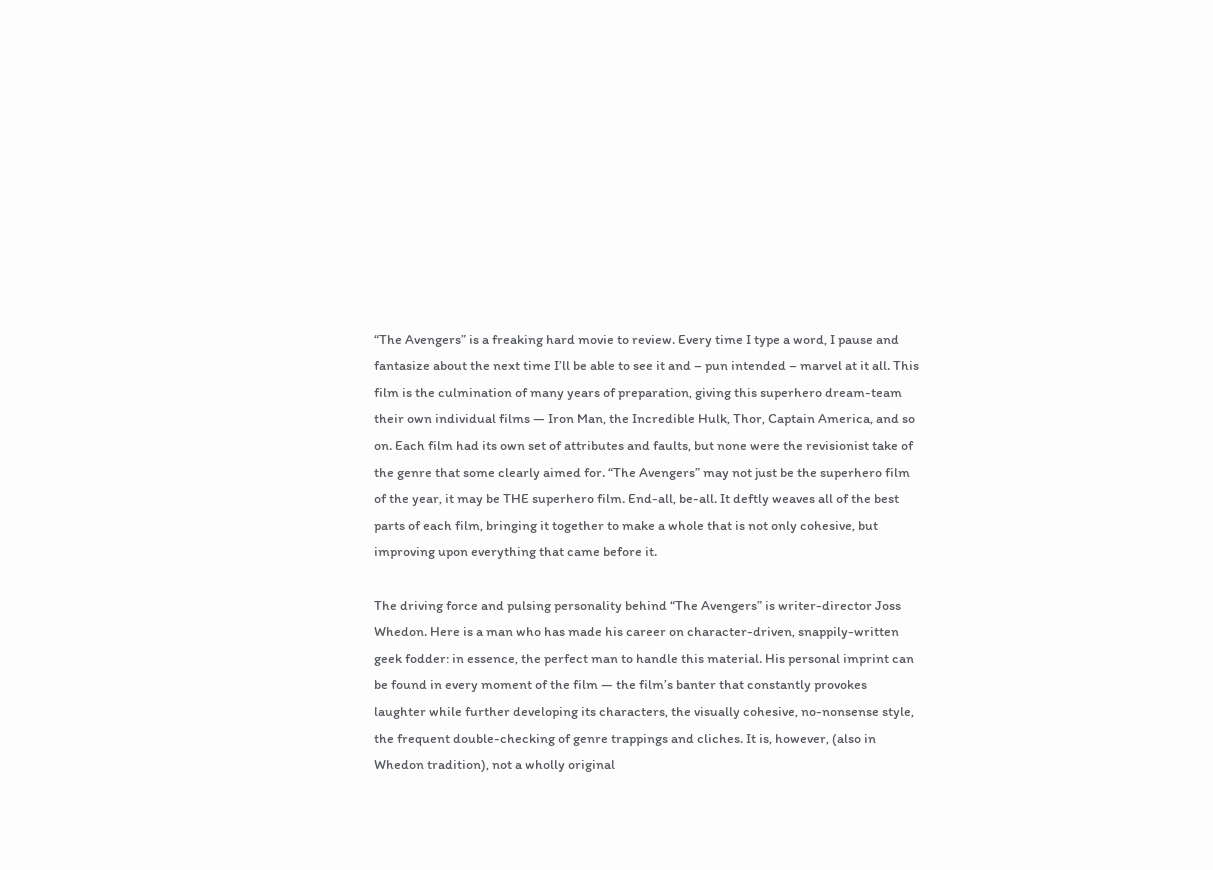“The Avengers” is a freaking hard movie to review. Every time I type a word, I pause and fantasize about the next time I’ll be able to see it and – pun intended – marvel at it all. This film is the culmination of many years of preparation, giving this superhero dream-team their own individual films — Iron Man, the Incredible Hulk, Thor, Captain America, and so on. Each film had its own set of attributes and faults, but none were the revisionist take of the genre that some clearly aimed for. “The Avengers” may not just be the superhero film of the year, it may be THE superhero film. End-all, be-all. It deftly weaves all of the best parts of each film, bringing it together to make a whole that is not only cohesive, but improving upon everything that came before it.

The driving force and pulsing personality behind “The Avengers” is writer-director Joss Whedon. Here is a man who has made his career on character-driven, snappily-written geek fodder: in essence, the perfect man to handle this material. His personal imprint can be found in every moment of the film — the film’s banter that constantly provokes laughter while further developing its characters, the visually cohesive, no-nonsense style, the frequent double-checking of genre trappings and cliches. It is, however, (also in Whedon tradition), not a wholly original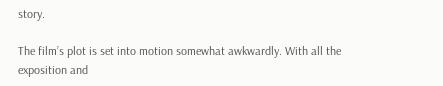story.

The film’s plot is set into motion somewhat awkwardly. With all the exposition and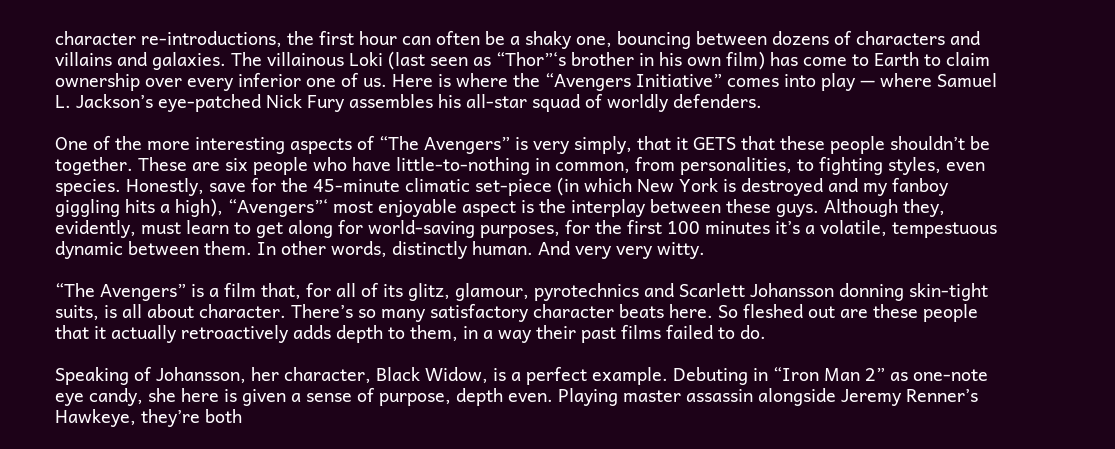character re-introductions, the first hour can often be a shaky one, bouncing between dozens of characters and villains and galaxies. The villainous Loki (last seen as “Thor”‘s brother in his own film) has come to Earth to claim ownership over every inferior one of us. Here is where the “Avengers Initiative” comes into play — where Samuel L. Jackson’s eye-patched Nick Fury assembles his all-star squad of worldly defenders.

One of the more interesting aspects of “The Avengers” is very simply, that it GETS that these people shouldn’t be together. These are six people who have little-to-nothing in common, from personalities, to fighting styles, even species. Honestly, save for the 45-minute climatic set-piece (in which New York is destroyed and my fanboy giggling hits a high), “Avengers”‘ most enjoyable aspect is the interplay between these guys. Although they, evidently, must learn to get along for world-saving purposes, for the first 100 minutes it’s a volatile, tempestuous dynamic between them. In other words, distinctly human. And very very witty.

“The Avengers” is a film that, for all of its glitz, glamour, pyrotechnics and Scarlett Johansson donning skin-tight suits, is all about character. There’s so many satisfactory character beats here. So fleshed out are these people that it actually retroactively adds depth to them, in a way their past films failed to do.

Speaking of Johansson, her character, Black Widow, is a perfect example. Debuting in “Iron Man 2” as one-note eye candy, she here is given a sense of purpose, depth even. Playing master assassin alongside Jeremy Renner’s Hawkeye, they’re both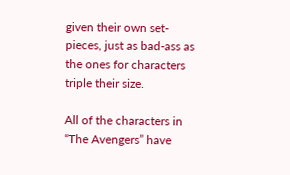given their own set-pieces, just as bad-ass as the ones for characters triple their size.

All of the characters in “The Avengers” have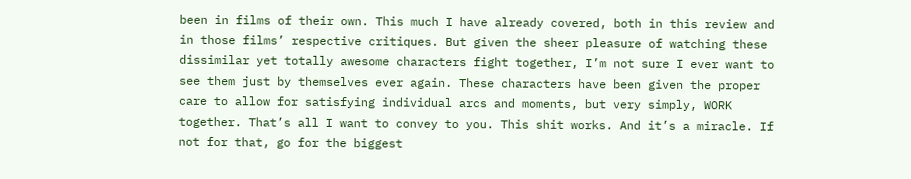been in films of their own. This much I have already covered, both in this review and in those films’ respective critiques. But given the sheer pleasure of watching these dissimilar yet totally awesome characters fight together, I’m not sure I ever want to see them just by themselves ever again. These characters have been given the proper care to allow for satisfying individual arcs and moments, but very simply, WORK together. That’s all I want to convey to you. This shit works. And it’s a miracle. If not for that, go for the biggest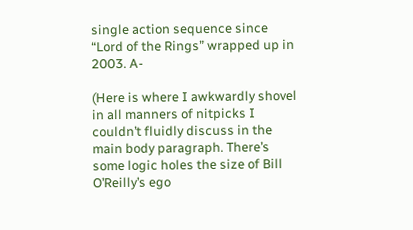single action sequence since “Lord of the Rings” wrapped up in 2003. A-

(Here is where I awkwardly shovel in all manners of nitpicks I couldn’t fluidly discuss in the main body paragraph. There’s some logic holes the size of Bill O’Reilly’s ego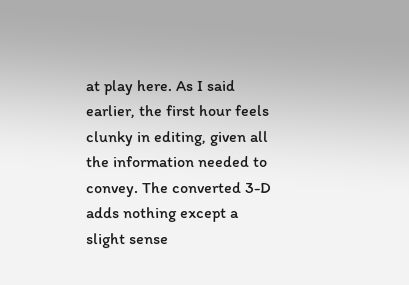at play here. As I said earlier, the first hour feels clunky in editing, given all the information needed to convey. The converted 3-D adds nothing except a slight sense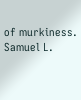of murkiness. Samuel L.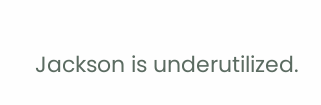Jackson is underutilized.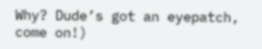Why? Dude’s got an eyepatch, come on!)